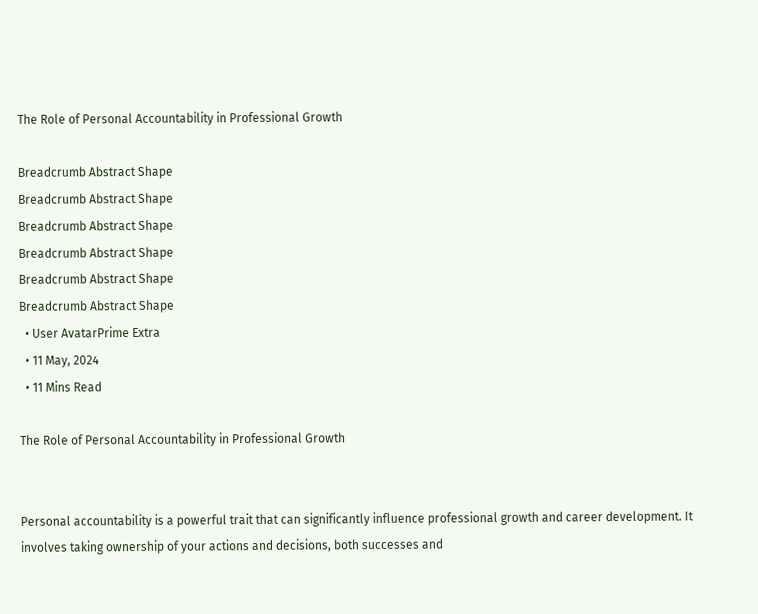The Role of Personal Accountability in Professional Growth

Breadcrumb Abstract Shape
Breadcrumb Abstract Shape
Breadcrumb Abstract Shape
Breadcrumb Abstract Shape
Breadcrumb Abstract Shape
Breadcrumb Abstract Shape
  • User AvatarPrime Extra
  • 11 May, 2024
  • 11 Mins Read

The Role of Personal Accountability in Professional Growth


Personal accountability is a powerful trait that can significantly influence professional growth and career development. It involves taking ownership of your actions and decisions, both successes and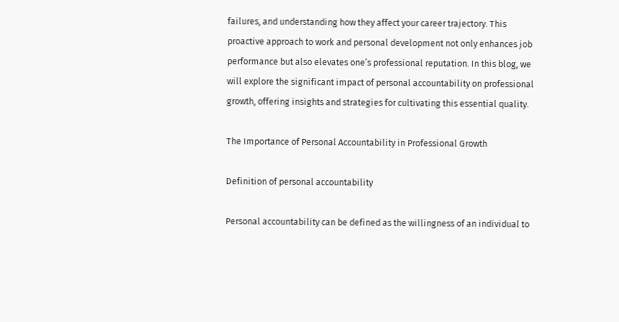failures, and understanding how they affect your career trajectory. This proactive approach to work and personal development not only enhances job performance but also elevates one’s professional reputation. In this blog, we will explore the significant impact of personal accountability on professional growth, offering insights and strategies for cultivating this essential quality.

The Importance of Personal Accountability in Professional Growth

Definition of personal accountability

Personal accountability can be defined as the willingness of an individual to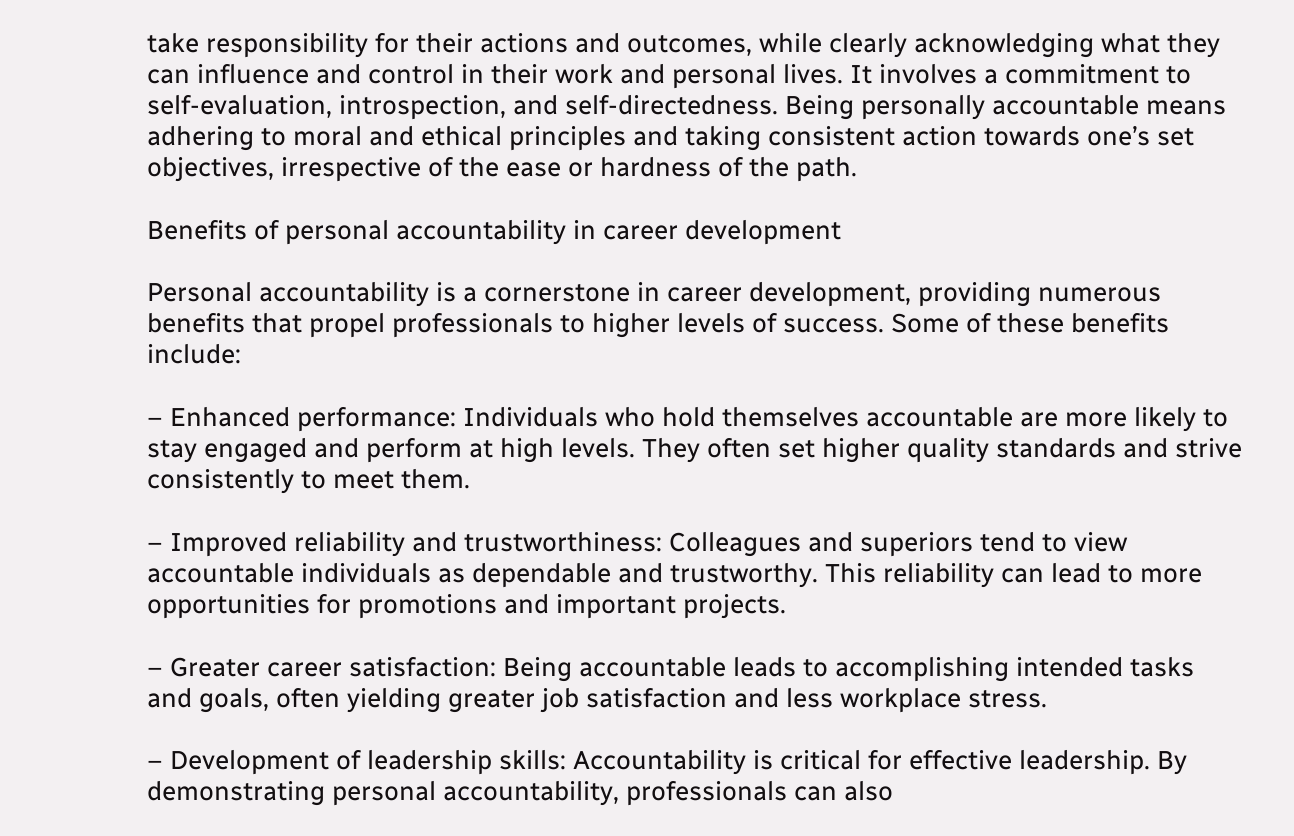take responsibility for their actions and outcomes, while clearly acknowledging what they can influence and control in their work and personal lives. It involves a commitment to self-evaluation, introspection, and self-directedness. Being personally accountable means adhering to moral and ethical principles and taking consistent action towards one’s set objectives, irrespective of the ease or hardness of the path.

Benefits of personal accountability in career development

Personal accountability is a cornerstone in career development, providing numerous benefits that propel professionals to higher levels of success. Some of these benefits include:

– Enhanced performance: Individuals who hold themselves accountable are more likely to stay engaged and perform at high levels. They often set higher quality standards and strive consistently to meet them.

– Improved reliability and trustworthiness: Colleagues and superiors tend to view accountable individuals as dependable and trustworthy. This reliability can lead to more opportunities for promotions and important projects.

– Greater career satisfaction: Being accountable leads to accomplishing intended tasks and goals, often yielding greater job satisfaction and less workplace stress.

– Development of leadership skills: Accountability is critical for effective leadership. By demonstrating personal accountability, professionals can also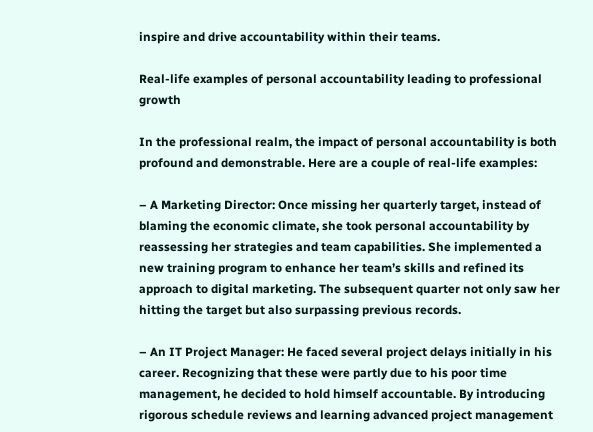inspire and drive accountability within their teams.

Real-life examples of personal accountability leading to professional growth

In the professional realm, the impact of personal accountability is both profound and demonstrable. Here are a couple of real-life examples:

– A Marketing Director: Once missing her quarterly target, instead of blaming the economic climate, she took personal accountability by reassessing her strategies and team capabilities. She implemented a new training program to enhance her team’s skills and refined its approach to digital marketing. The subsequent quarter not only saw her hitting the target but also surpassing previous records.

– An IT Project Manager: He faced several project delays initially in his career. Recognizing that these were partly due to his poor time management, he decided to hold himself accountable. By introducing rigorous schedule reviews and learning advanced project management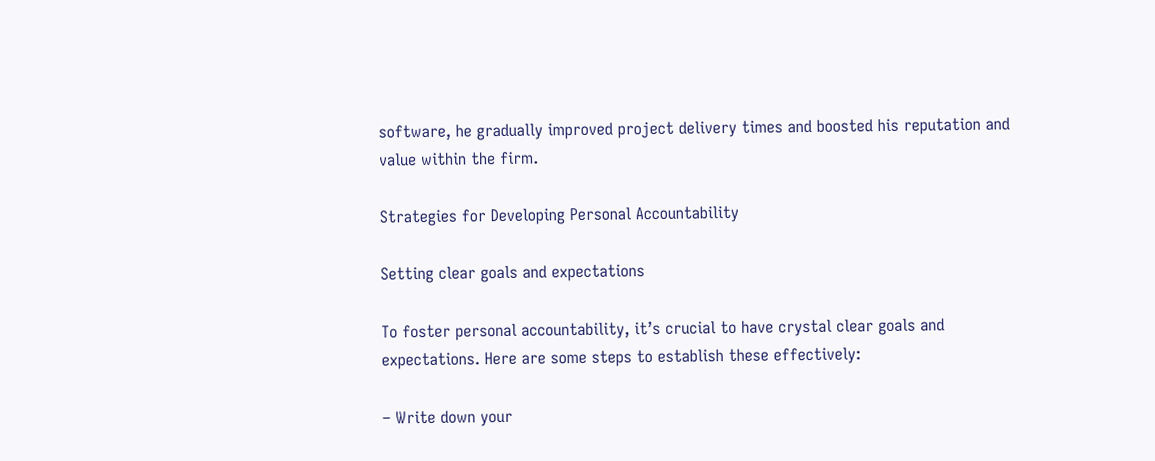software, he gradually improved project delivery times and boosted his reputation and value within the firm.

Strategies for Developing Personal Accountability

Setting clear goals and expectations

To foster personal accountability, it’s crucial to have crystal clear goals and expectations. Here are some steps to establish these effectively:

– Write down your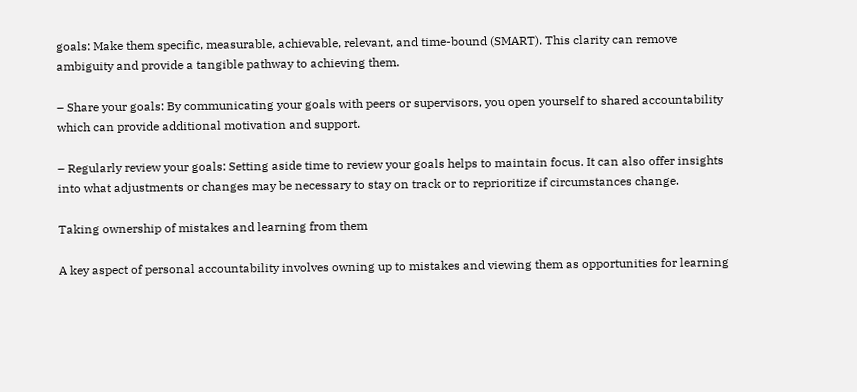goals: Make them specific, measurable, achievable, relevant, and time-bound (SMART). This clarity can remove ambiguity and provide a tangible pathway to achieving them.

– Share your goals: By communicating your goals with peers or supervisors, you open yourself to shared accountability which can provide additional motivation and support.

– Regularly review your goals: Setting aside time to review your goals helps to maintain focus. It can also offer insights into what adjustments or changes may be necessary to stay on track or to reprioritize if circumstances change.

Taking ownership of mistakes and learning from them

A key aspect of personal accountability involves owning up to mistakes and viewing them as opportunities for learning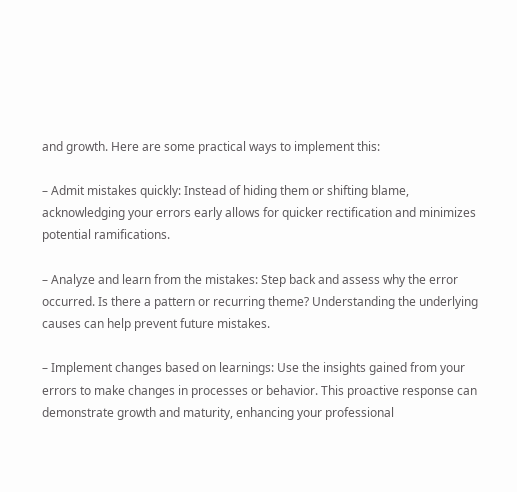and growth. Here are some practical ways to implement this:

– Admit mistakes quickly: Instead of hiding them or shifting blame, acknowledging your errors early allows for quicker rectification and minimizes potential ramifications.

– Analyze and learn from the mistakes: Step back and assess why the error occurred. Is there a pattern or recurring theme? Understanding the underlying causes can help prevent future mistakes.

– Implement changes based on learnings: Use the insights gained from your errors to make changes in processes or behavior. This proactive response can demonstrate growth and maturity, enhancing your professional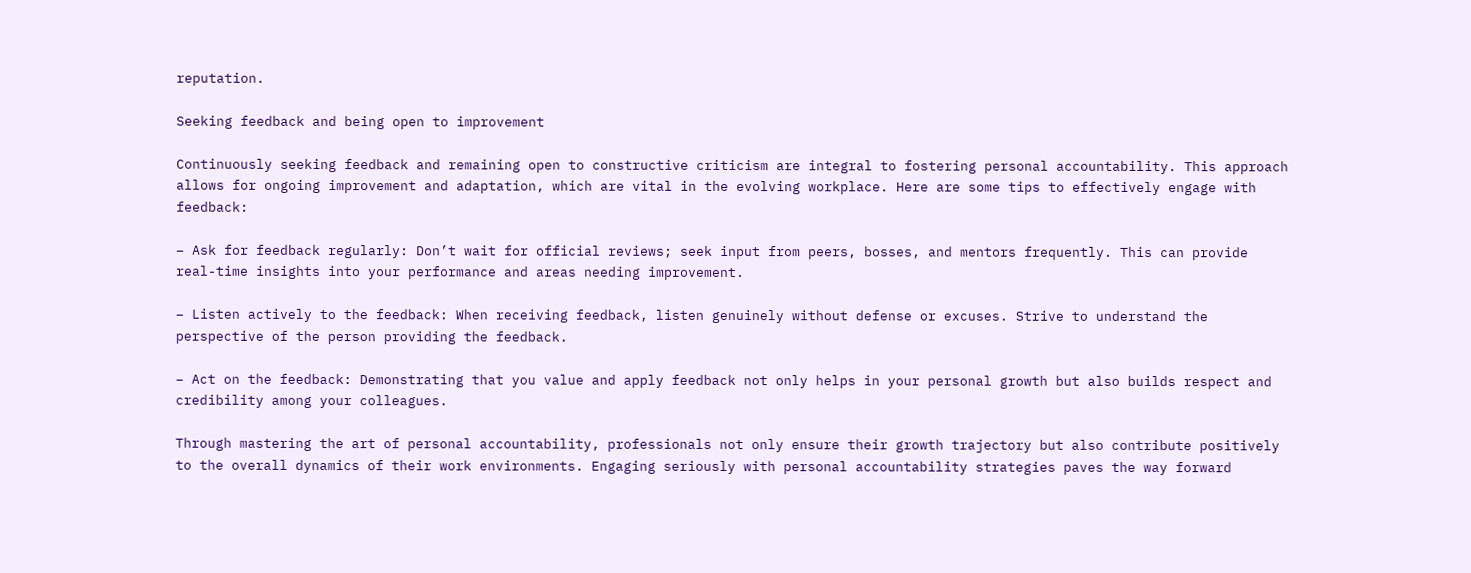reputation.

Seeking feedback and being open to improvement

Continuously seeking feedback and remaining open to constructive criticism are integral to fostering personal accountability. This approach allows for ongoing improvement and adaptation, which are vital in the evolving workplace. Here are some tips to effectively engage with feedback:

– Ask for feedback regularly: Don’t wait for official reviews; seek input from peers, bosses, and mentors frequently. This can provide real-time insights into your performance and areas needing improvement.

– Listen actively to the feedback: When receiving feedback, listen genuinely without defense or excuses. Strive to understand the perspective of the person providing the feedback.

– Act on the feedback: Demonstrating that you value and apply feedback not only helps in your personal growth but also builds respect and credibility among your colleagues.

Through mastering the art of personal accountability, professionals not only ensure their growth trajectory but also contribute positively to the overall dynamics of their work environments. Engaging seriously with personal accountability strategies paves the way forward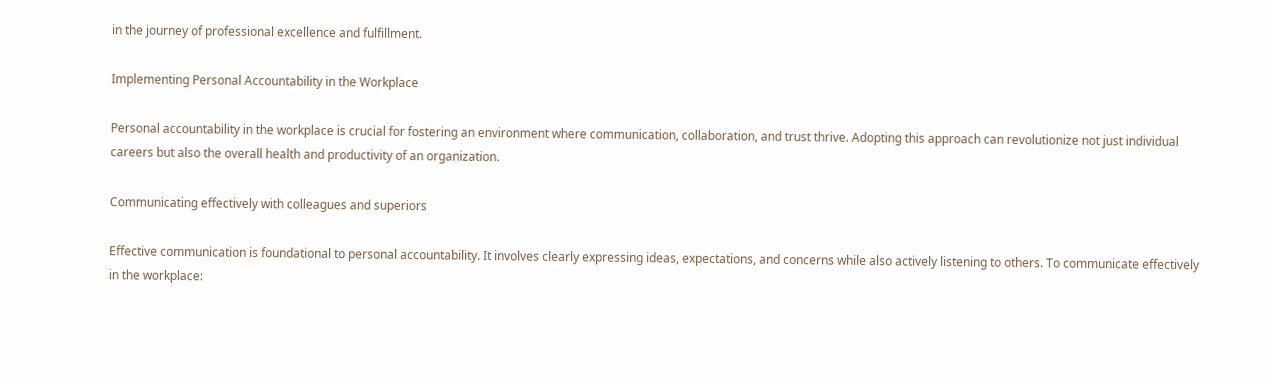in the journey of professional excellence and fulfillment.

Implementing Personal Accountability in the Workplace

Personal accountability in the workplace is crucial for fostering an environment where communication, collaboration, and trust thrive. Adopting this approach can revolutionize not just individual careers but also the overall health and productivity of an organization.

Communicating effectively with colleagues and superiors

Effective communication is foundational to personal accountability. It involves clearly expressing ideas, expectations, and concerns while also actively listening to others. To communicate effectively in the workplace: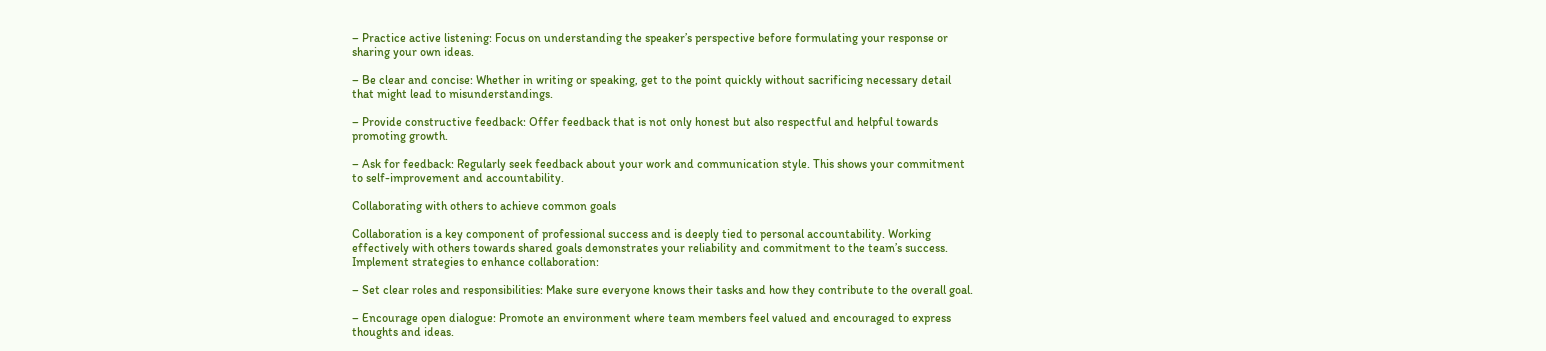– Practice active listening: Focus on understanding the speaker’s perspective before formulating your response or sharing your own ideas.

– Be clear and concise: Whether in writing or speaking, get to the point quickly without sacrificing necessary detail that might lead to misunderstandings.

– Provide constructive feedback: Offer feedback that is not only honest but also respectful and helpful towards promoting growth.

– Ask for feedback: Regularly seek feedback about your work and communication style. This shows your commitment to self-improvement and accountability.

Collaborating with others to achieve common goals

Collaboration is a key component of professional success and is deeply tied to personal accountability. Working effectively with others towards shared goals demonstrates your reliability and commitment to the team’s success. Implement strategies to enhance collaboration:

– Set clear roles and responsibilities: Make sure everyone knows their tasks and how they contribute to the overall goal.

– Encourage open dialogue: Promote an environment where team members feel valued and encouraged to express thoughts and ideas.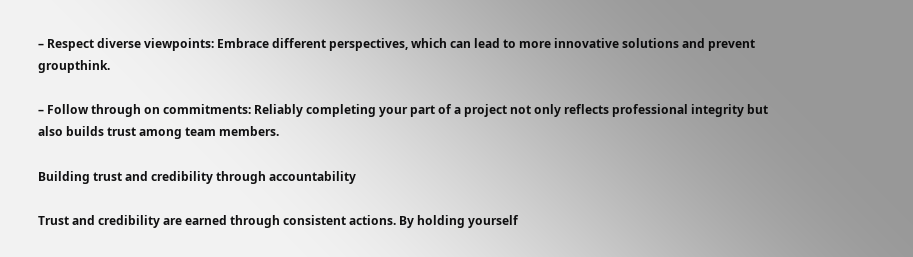– Respect diverse viewpoints: Embrace different perspectives, which can lead to more innovative solutions and prevent groupthink.

– Follow through on commitments: Reliably completing your part of a project not only reflects professional integrity but also builds trust among team members.

Building trust and credibility through accountability

Trust and credibility are earned through consistent actions. By holding yourself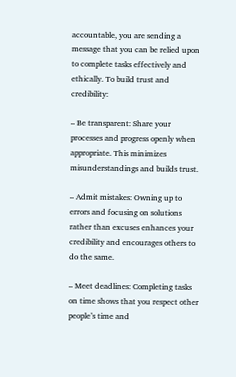accountable, you are sending a message that you can be relied upon to complete tasks effectively and ethically. To build trust and credibility:

– Be transparent: Share your processes and progress openly when appropriate. This minimizes misunderstandings and builds trust.

– Admit mistakes: Owning up to errors and focusing on solutions rather than excuses enhances your credibility and encourages others to do the same.

– Meet deadlines: Completing tasks on time shows that you respect other people’s time and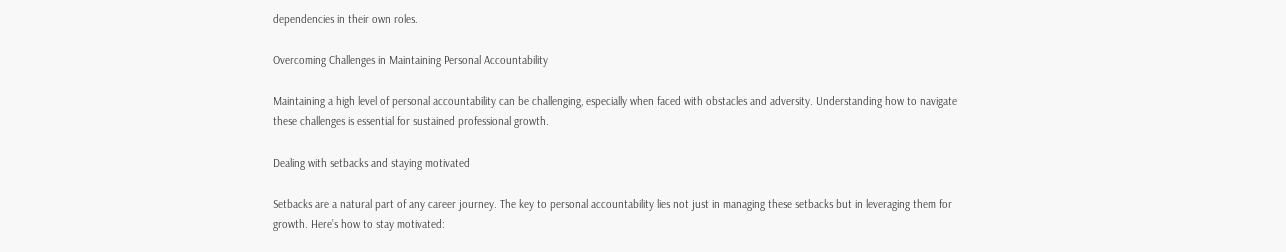dependencies in their own roles.

Overcoming Challenges in Maintaining Personal Accountability

Maintaining a high level of personal accountability can be challenging, especially when faced with obstacles and adversity. Understanding how to navigate these challenges is essential for sustained professional growth.

Dealing with setbacks and staying motivated

Setbacks are a natural part of any career journey. The key to personal accountability lies not just in managing these setbacks but in leveraging them for growth. Here’s how to stay motivated: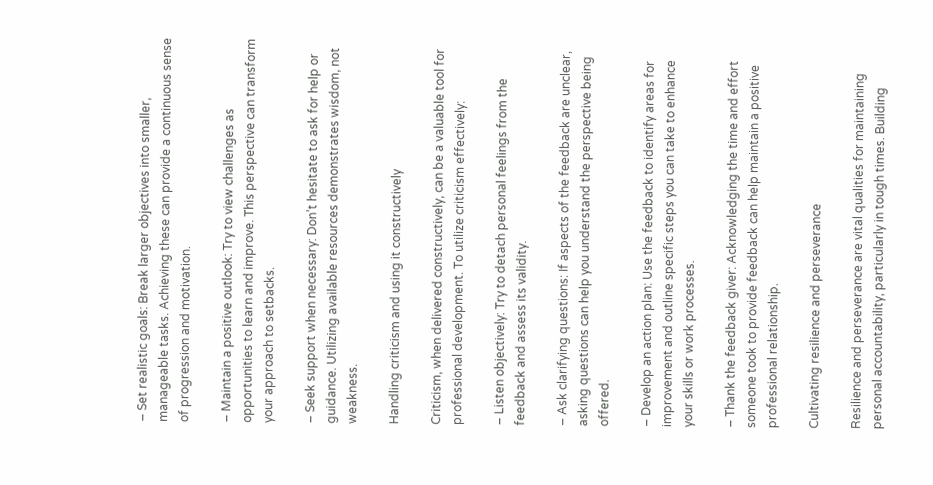– Set realistic goals: Break larger objectives into smaller, manageable tasks. Achieving these can provide a continuous sense of progression and motivation.

– Maintain a positive outlook: Try to view challenges as opportunities to learn and improve. This perspective can transform your approach to setbacks.

– Seek support when necessary: Don’t hesitate to ask for help or guidance. Utilizing available resources demonstrates wisdom, not weakness.

Handling criticism and using it constructively

Criticism, when delivered constructively, can be a valuable tool for professional development. To utilize criticism effectively:

– Listen objectively: Try to detach personal feelings from the feedback and assess its validity.

– Ask clarifying questions: If aspects of the feedback are unclear, asking questions can help you understand the perspective being offered.

– Develop an action plan: Use the feedback to identify areas for improvement and outline specific steps you can take to enhance your skills or work processes.

– Thank the feedback giver: Acknowledging the time and effort someone took to provide feedback can help maintain a positive professional relationship.

Cultivating resilience and perseverance

Resilience and perseverance are vital qualities for maintaining personal accountability, particularly in tough times. Building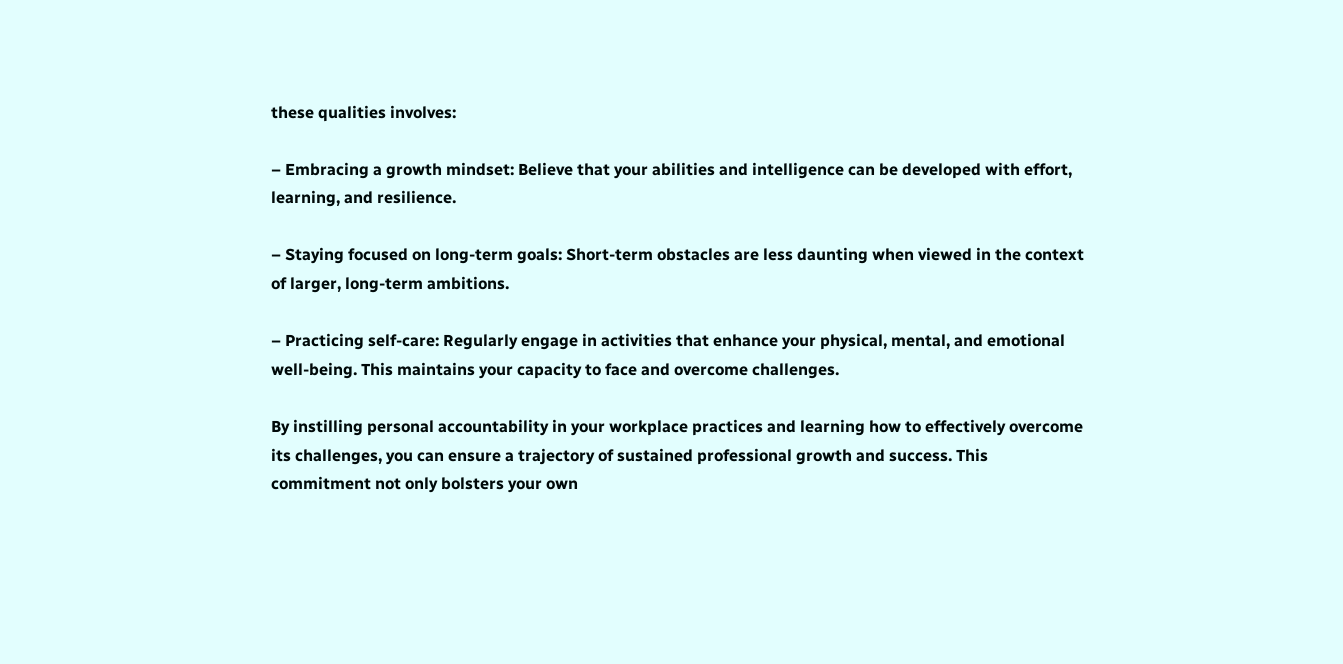these qualities involves:

– Embracing a growth mindset: Believe that your abilities and intelligence can be developed with effort, learning, and resilience.

– Staying focused on long-term goals: Short-term obstacles are less daunting when viewed in the context of larger, long-term ambitions.

– Practicing self-care: Regularly engage in activities that enhance your physical, mental, and emotional well-being. This maintains your capacity to face and overcome challenges.

By instilling personal accountability in your workplace practices and learning how to effectively overcome its challenges, you can ensure a trajectory of sustained professional growth and success. This commitment not only bolsters your own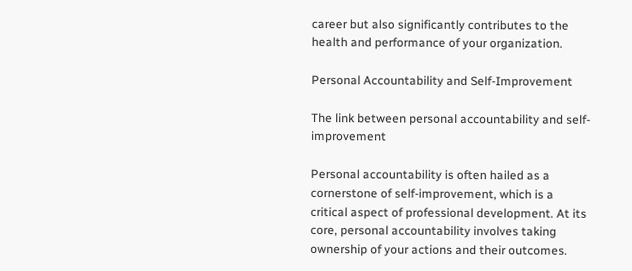career but also significantly contributes to the health and performance of your organization.

Personal Accountability and Self-Improvement

The link between personal accountability and self-improvement

Personal accountability is often hailed as a cornerstone of self-improvement, which is a critical aspect of professional development. At its core, personal accountability involves taking ownership of your actions and their outcomes.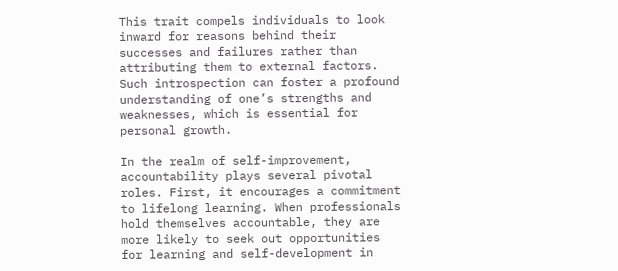This trait compels individuals to look inward for reasons behind their successes and failures rather than attributing them to external factors. Such introspection can foster a profound understanding of one’s strengths and weaknesses, which is essential for personal growth.

In the realm of self-improvement, accountability plays several pivotal roles. First, it encourages a commitment to lifelong learning. When professionals hold themselves accountable, they are more likely to seek out opportunities for learning and self-development in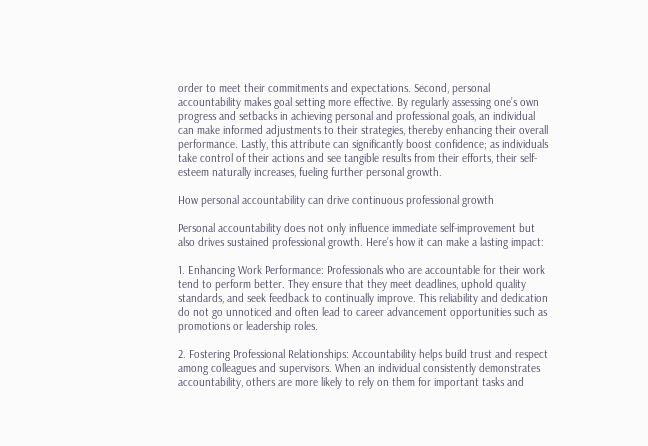order to meet their commitments and expectations. Second, personal accountability makes goal setting more effective. By regularly assessing one’s own progress and setbacks in achieving personal and professional goals, an individual can make informed adjustments to their strategies, thereby enhancing their overall performance. Lastly, this attribute can significantly boost confidence; as individuals take control of their actions and see tangible results from their efforts, their self-esteem naturally increases, fueling further personal growth.

How personal accountability can drive continuous professional growth

Personal accountability does not only influence immediate self-improvement but also drives sustained professional growth. Here’s how it can make a lasting impact:

1. Enhancing Work Performance: Professionals who are accountable for their work tend to perform better. They ensure that they meet deadlines, uphold quality standards, and seek feedback to continually improve. This reliability and dedication do not go unnoticed and often lead to career advancement opportunities such as promotions or leadership roles.

2. Fostering Professional Relationships: Accountability helps build trust and respect among colleagues and supervisors. When an individual consistently demonstrates accountability, others are more likely to rely on them for important tasks and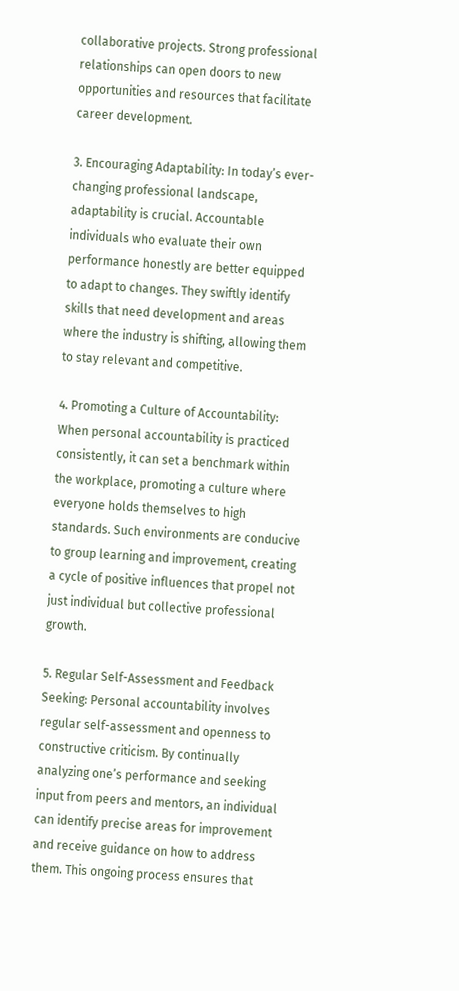collaborative projects. Strong professional relationships can open doors to new opportunities and resources that facilitate career development.

3. Encouraging Adaptability: In today’s ever-changing professional landscape, adaptability is crucial. Accountable individuals who evaluate their own performance honestly are better equipped to adapt to changes. They swiftly identify skills that need development and areas where the industry is shifting, allowing them to stay relevant and competitive.

4. Promoting a Culture of Accountability: When personal accountability is practiced consistently, it can set a benchmark within the workplace, promoting a culture where everyone holds themselves to high standards. Such environments are conducive to group learning and improvement, creating a cycle of positive influences that propel not just individual but collective professional growth.

5. Regular Self-Assessment and Feedback Seeking: Personal accountability involves regular self-assessment and openness to constructive criticism. By continually analyzing one’s performance and seeking input from peers and mentors, an individual can identify precise areas for improvement and receive guidance on how to address them. This ongoing process ensures that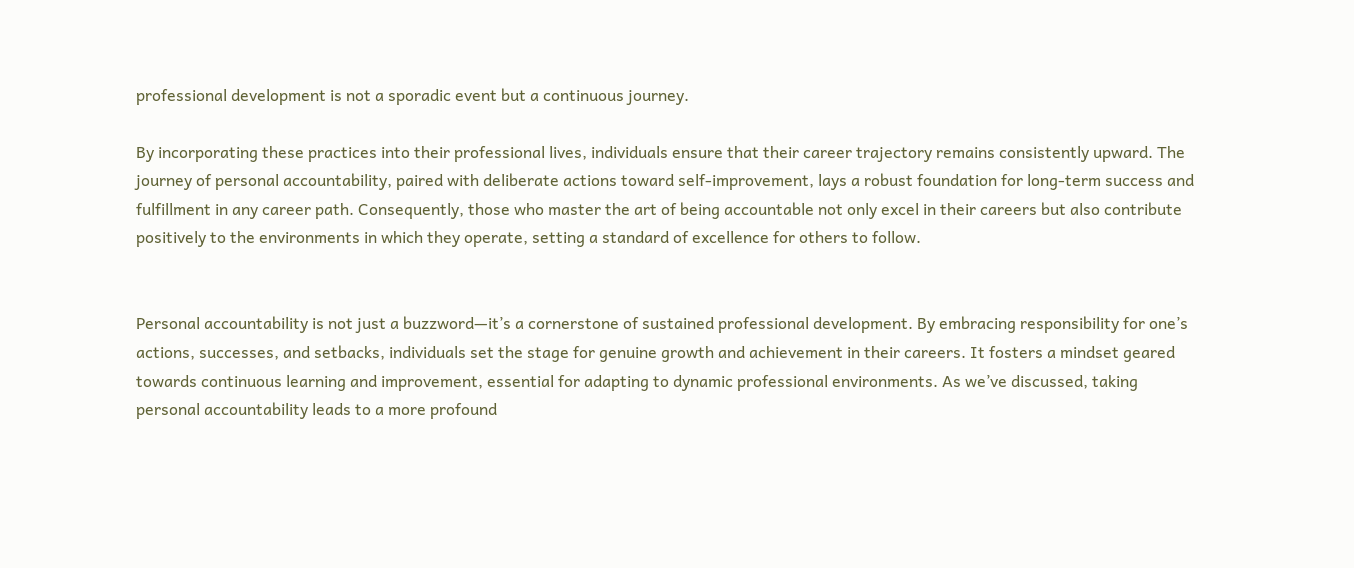professional development is not a sporadic event but a continuous journey.

By incorporating these practices into their professional lives, individuals ensure that their career trajectory remains consistently upward. The journey of personal accountability, paired with deliberate actions toward self-improvement, lays a robust foundation for long-term success and fulfillment in any career path. Consequently, those who master the art of being accountable not only excel in their careers but also contribute positively to the environments in which they operate, setting a standard of excellence for others to follow.


Personal accountability is not just a buzzword—it’s a cornerstone of sustained professional development. By embracing responsibility for one’s actions, successes, and setbacks, individuals set the stage for genuine growth and achievement in their careers. It fosters a mindset geared towards continuous learning and improvement, essential for adapting to dynamic professional environments. As we’ve discussed, taking personal accountability leads to a more profound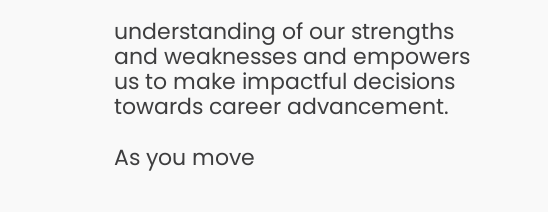understanding of our strengths and weaknesses and empowers us to make impactful decisions towards career advancement.

As you move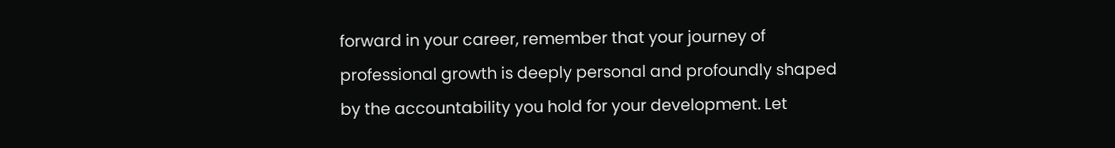forward in your career, remember that your journey of professional growth is deeply personal and profoundly shaped by the accountability you hold for your development. Let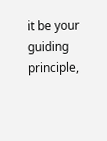it be your guiding principle,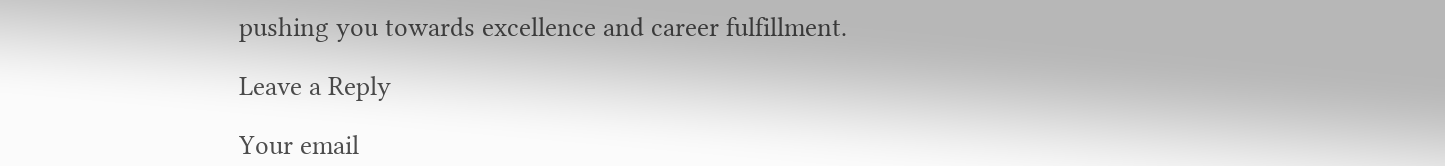pushing you towards excellence and career fulfillment.

Leave a Reply

Your email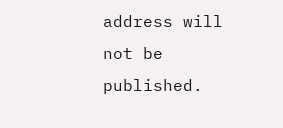address will not be published.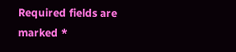Required fields are marked *